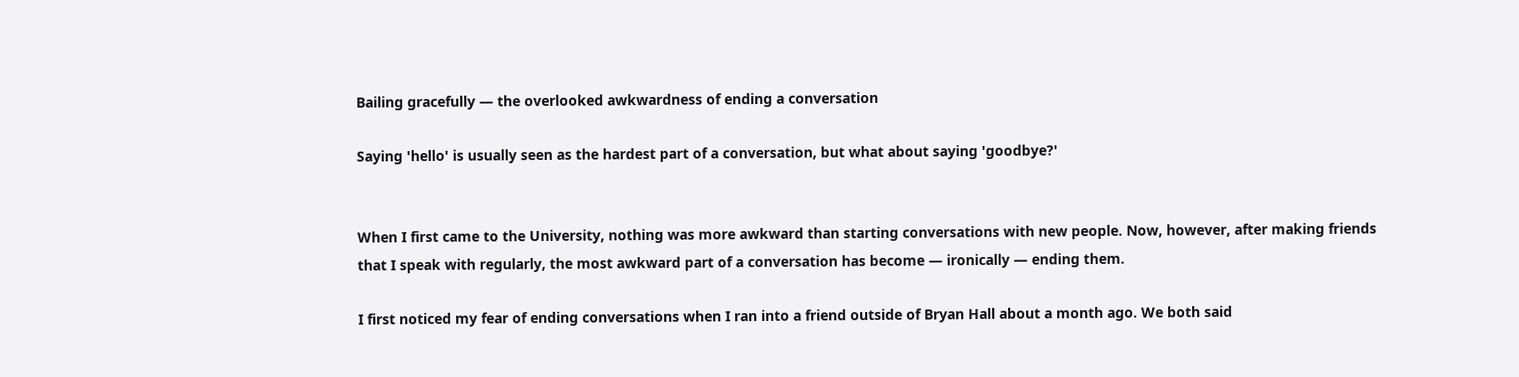Bailing gracefully — the overlooked awkwardness of ending a conversation

Saying 'hello' is usually seen as the hardest part of a conversation, but what about saying 'goodbye?'


When I first came to the University, nothing was more awkward than starting conversations with new people. Now, however, after making friends that I speak with regularly, the most awkward part of a conversation has become — ironically — ending them.

I first noticed my fear of ending conversations when I ran into a friend outside of Bryan Hall about a month ago. We both said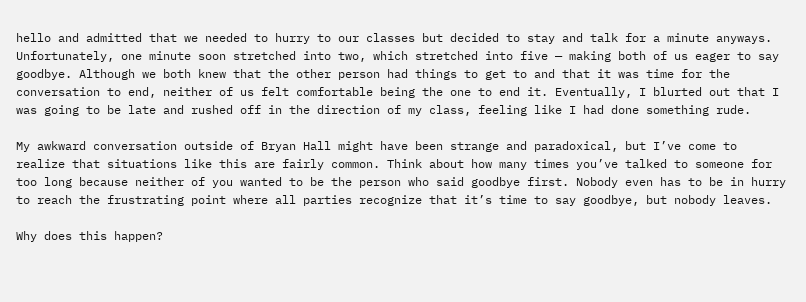hello and admitted that we needed to hurry to our classes but decided to stay and talk for a minute anyways. Unfortunately, one minute soon stretched into two, which stretched into five — making both of us eager to say goodbye. Although we both knew that the other person had things to get to and that it was time for the conversation to end, neither of us felt comfortable being the one to end it. Eventually, I blurted out that I was going to be late and rushed off in the direction of my class, feeling like I had done something rude.

My awkward conversation outside of Bryan Hall might have been strange and paradoxical, but I’ve come to realize that situations like this are fairly common. Think about how many times you’ve talked to someone for too long because neither of you wanted to be the person who said goodbye first. Nobody even has to be in hurry to reach the frustrating point where all parties recognize that it’s time to say goodbye, but nobody leaves.

Why does this happen?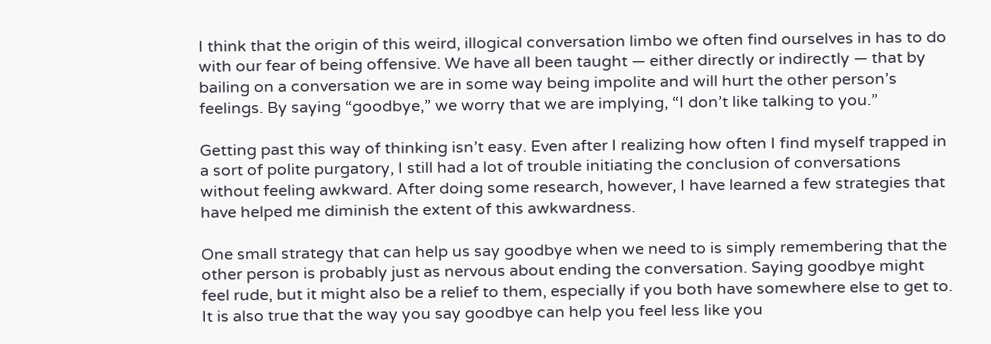I think that the origin of this weird, illogical conversation limbo we often find ourselves in has to do with our fear of being offensive. We have all been taught — either directly or indirectly — that by bailing on a conversation we are in some way being impolite and will hurt the other person’s feelings. By saying “goodbye,” we worry that we are implying, “I don’t like talking to you.”

Getting past this way of thinking isn’t easy. Even after I realizing how often I find myself trapped in a sort of polite purgatory, I still had a lot of trouble initiating the conclusion of conversations without feeling awkward. After doing some research, however, I have learned a few strategies that have helped me diminish the extent of this awkwardness.

One small strategy that can help us say goodbye when we need to is simply remembering that the other person is probably just as nervous about ending the conversation. Saying goodbye might feel rude, but it might also be a relief to them, especially if you both have somewhere else to get to. It is also true that the way you say goodbye can help you feel less like you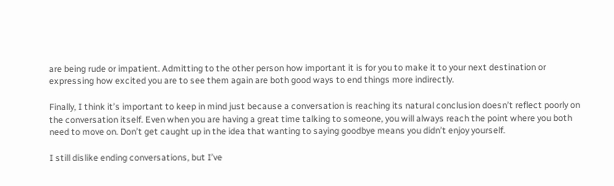are being rude or impatient. Admitting to the other person how important it is for you to make it to your next destination or expressing how excited you are to see them again are both good ways to end things more indirectly.

Finally, I think it’s important to keep in mind just because a conversation is reaching its natural conclusion doesn’t reflect poorly on the conversation itself. Even when you are having a great time talking to someone, you will always reach the point where you both need to move on. Don’t get caught up in the idea that wanting to saying goodbye means you didn’t enjoy yourself.

I still dislike ending conversations, but I’ve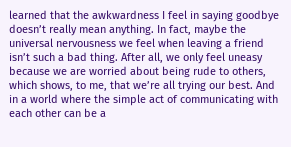learned that the awkwardness I feel in saying goodbye doesn’t really mean anything. In fact, maybe the universal nervousness we feel when leaving a friend isn’t such a bad thing. After all, we only feel uneasy because we are worried about being rude to others, which shows, to me, that we’re all trying our best. And in a world where the simple act of communicating with each other can be a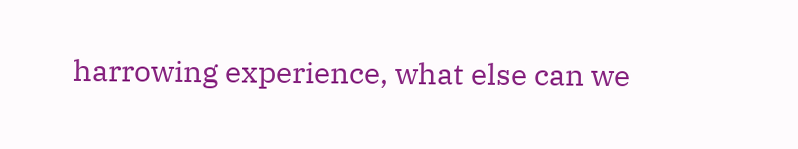harrowing experience, what else can we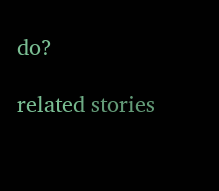do?

related stories